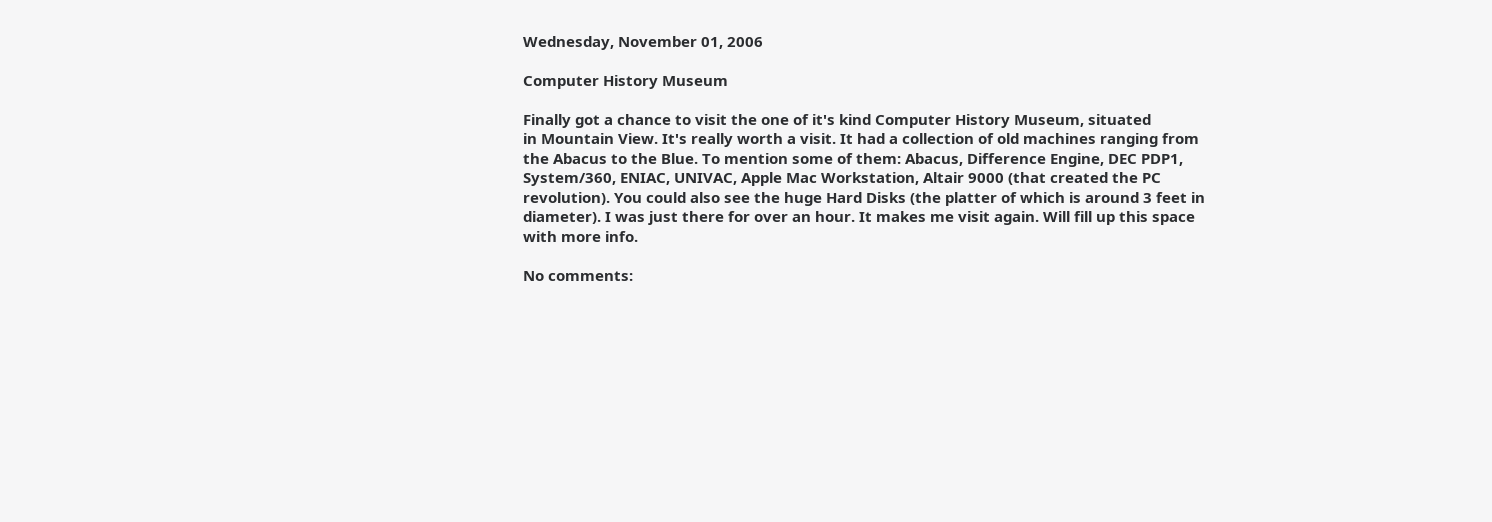Wednesday, November 01, 2006

Computer History Museum

Finally got a chance to visit the one of it's kind Computer History Museum, situated
in Mountain View. It's really worth a visit. It had a collection of old machines ranging from the Abacus to the Blue. To mention some of them: Abacus, Difference Engine, DEC PDP1, System/360, ENIAC, UNIVAC, Apple Mac Workstation, Altair 9000 (that created the PC revolution). You could also see the huge Hard Disks (the platter of which is around 3 feet in diameter). I was just there for over an hour. It makes me visit again. Will fill up this space with more info.

No comments: